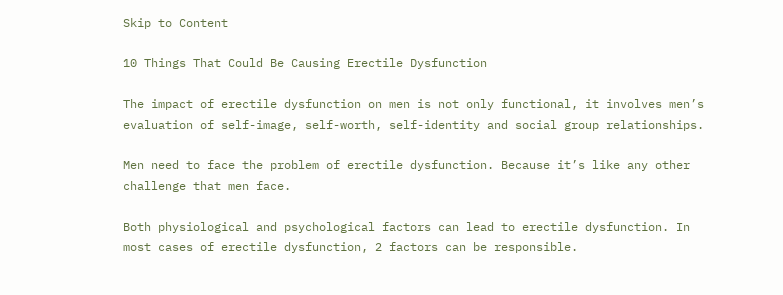Skip to Content

10 Things That Could Be Causing Erectile Dysfunction

The impact of erectile dysfunction on men is not only functional, it involves men’s evaluation of self-image, self-worth, self-identity and social group relationships.

Men need to face the problem of erectile dysfunction. Because it’s like any other challenge that men face.

Both physiological and psychological factors can lead to erectile dysfunction. In most cases of erectile dysfunction, 2 factors can be responsible.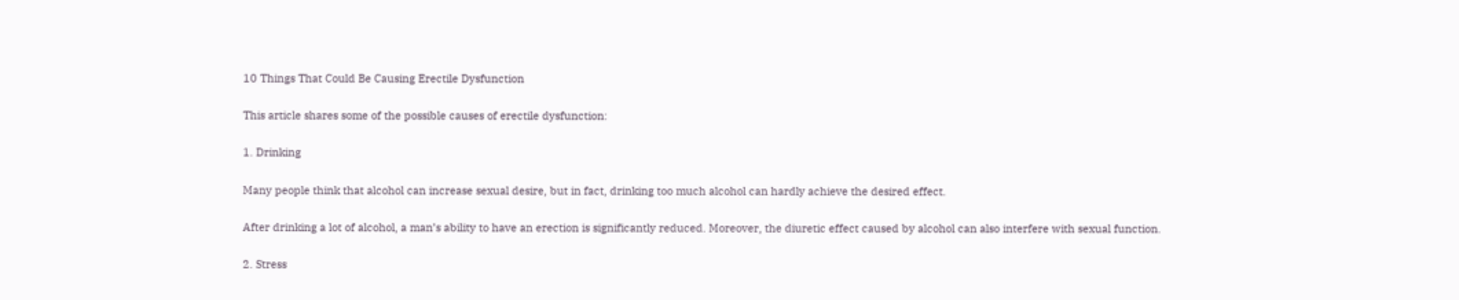10 Things That Could Be Causing Erectile Dysfunction

This article shares some of the possible causes of erectile dysfunction:

1. Drinking

Many people think that alcohol can increase sexual desire, but in fact, drinking too much alcohol can hardly achieve the desired effect.

After drinking a lot of alcohol, a man’s ability to have an erection is significantly reduced. Moreover, the diuretic effect caused by alcohol can also interfere with sexual function.

2. Stress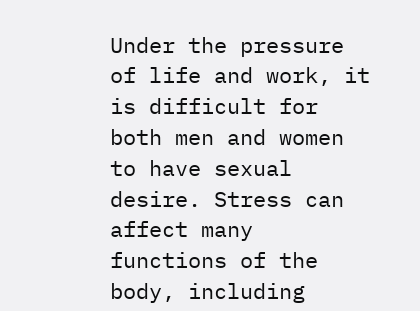Under the pressure of life and work, it is difficult for both men and women to have sexual desire. Stress can affect many functions of the body, including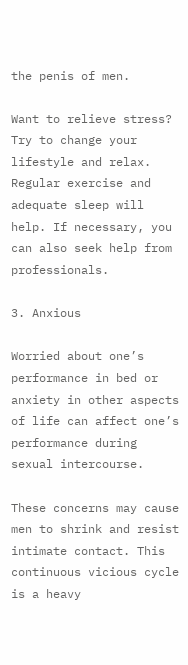the penis of men.

Want to relieve stress? Try to change your lifestyle and relax. Regular exercise and adequate sleep will help. If necessary, you can also seek help from professionals.

3. Anxious

Worried about one’s performance in bed or anxiety in other aspects of life can affect one’s performance during sexual intercourse.

These concerns may cause men to shrink and resist intimate contact. This continuous vicious cycle is a heavy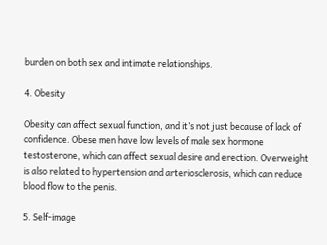burden on both sex and intimate relationships.

4. Obesity

Obesity can affect sexual function, and it’s not just because of lack of confidence. Obese men have low levels of male sex hormone testosterone, which can affect sexual desire and erection. Overweight is also related to hypertension and arteriosclerosis, which can reduce blood flow to the penis.

5. Self-image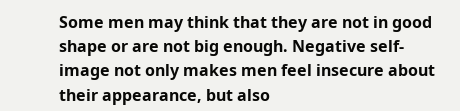Some men may think that they are not in good shape or are not big enough. Negative self-image not only makes men feel insecure about their appearance, but also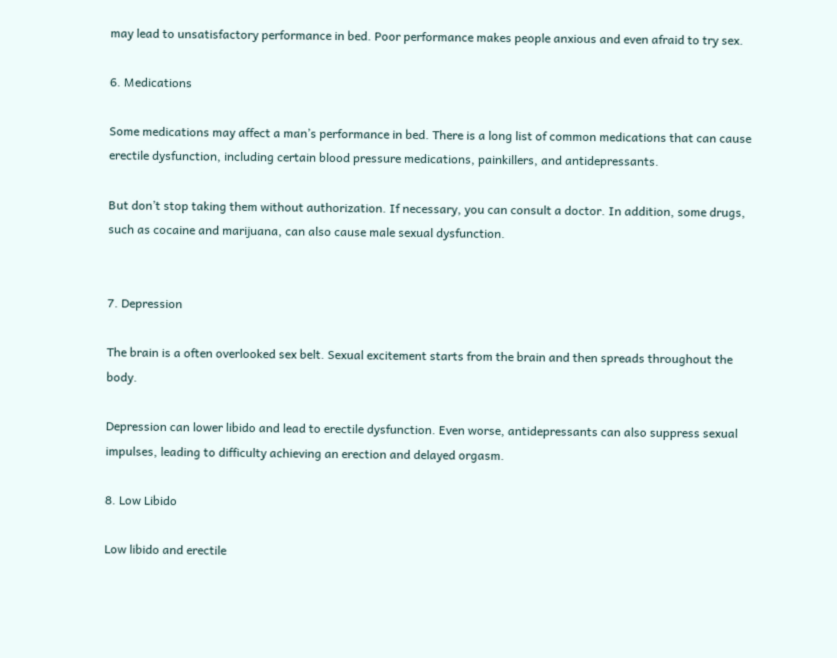may lead to unsatisfactory performance in bed. Poor performance makes people anxious and even afraid to try sex.

6. Medications

Some medications may affect a man’s performance in bed. There is a long list of common medications that can cause erectile dysfunction, including certain blood pressure medications, painkillers, and antidepressants.

But don’t stop taking them without authorization. If necessary, you can consult a doctor. In addition, some drugs, such as cocaine and marijuana, can also cause male sexual dysfunction.


7. Depression

The brain is a often overlooked sex belt. Sexual excitement starts from the brain and then spreads throughout the body.

Depression can lower libido and lead to erectile dysfunction. Even worse, antidepressants can also suppress sexual impulses, leading to difficulty achieving an erection and delayed orgasm.

8. Low Libido

Low libido and erectile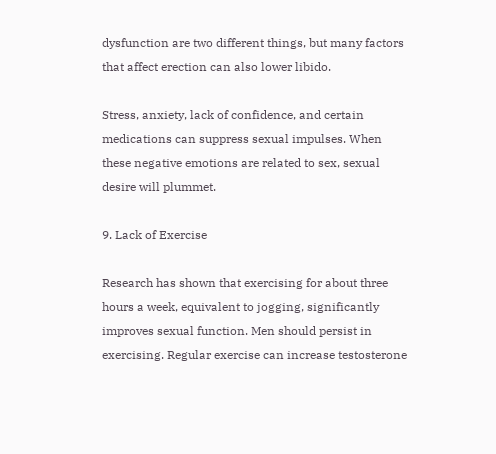dysfunction are two different things, but many factors that affect erection can also lower libido.

Stress, anxiety, lack of confidence, and certain medications can suppress sexual impulses. When these negative emotions are related to sex, sexual desire will plummet.

9. Lack of Exercise

Research has shown that exercising for about three hours a week, equivalent to jogging, significantly improves sexual function. Men should persist in exercising. Regular exercise can increase testosterone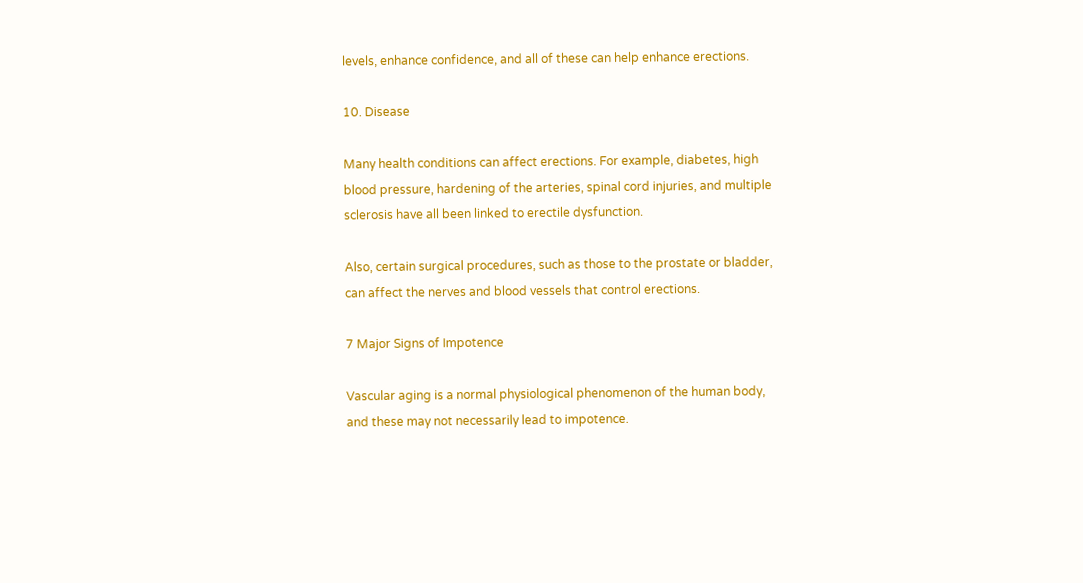levels, enhance confidence, and all of these can help enhance erections.

10. Disease

Many health conditions can affect erections. For example, diabetes, high blood pressure, hardening of the arteries, spinal cord injuries, and multiple sclerosis have all been linked to erectile dysfunction.

Also, certain surgical procedures, such as those to the prostate or bladder, can affect the nerves and blood vessels that control erections.

7 Major Signs of Impotence

Vascular aging is a normal physiological phenomenon of the human body, and these may not necessarily lead to impotence.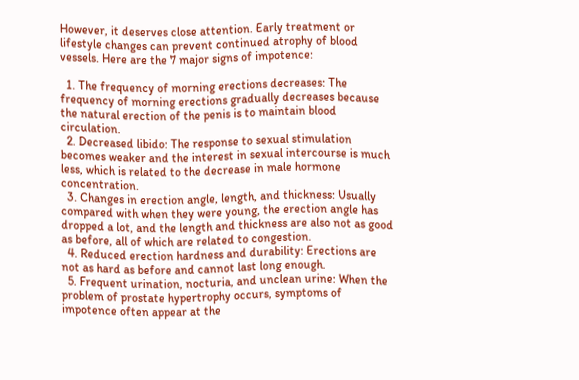However, it deserves close attention. Early treatment or lifestyle changes can prevent continued atrophy of blood vessels. Here are the 7 major signs of impotence:

  1. The frequency of morning erections decreases: The frequency of morning erections gradually decreases because the natural erection of the penis is to maintain blood circulation.
  2. Decreased libido: The response to sexual stimulation becomes weaker and the interest in sexual intercourse is much less, which is related to the decrease in male hormone concentration.
  3. Changes in erection angle, length, and thickness: Usually compared with when they were young, the erection angle has dropped a lot, and the length and thickness are also not as good as before, all of which are related to congestion.
  4. Reduced erection hardness and durability: Erections are not as hard as before and cannot last long enough.
  5. Frequent urination, nocturia, and unclean urine: When the problem of prostate hypertrophy occurs, symptoms of impotence often appear at the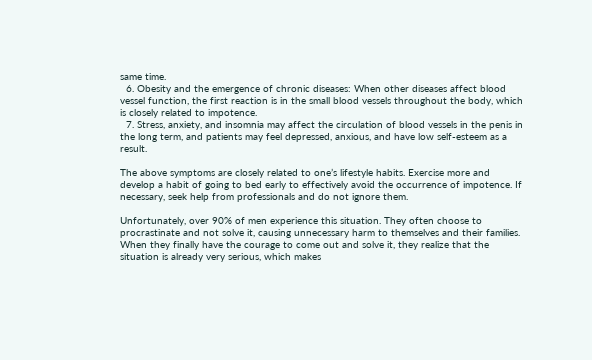same time.
  6. Obesity and the emergence of chronic diseases: When other diseases affect blood vessel function, the first reaction is in the small blood vessels throughout the body, which is closely related to impotence.
  7. Stress, anxiety, and insomnia may affect the circulation of blood vessels in the penis in the long term, and patients may feel depressed, anxious, and have low self-esteem as a result.

The above symptoms are closely related to one’s lifestyle habits. Exercise more and develop a habit of going to bed early to effectively avoid the occurrence of impotence. If necessary, seek help from professionals and do not ignore them.

Unfortunately, over 90% of men experience this situation. They often choose to procrastinate and not solve it, causing unnecessary harm to themselves and their families. When they finally have the courage to come out and solve it, they realize that the situation is already very serious, which makes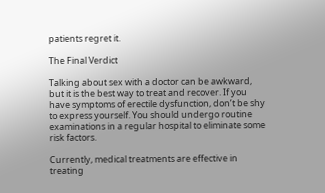patients regret it.

The Final Verdict

Talking about sex with a doctor can be awkward, but it is the best way to treat and recover. If you have symptoms of erectile dysfunction, don’t be shy to express yourself. You should undergo routine examinations in a regular hospital to eliminate some risk factors.

Currently, medical treatments are effective in treating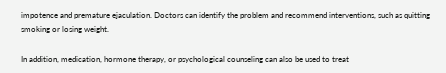impotence and premature ejaculation. Doctors can identify the problem and recommend interventions, such as quitting smoking or losing weight.

In addition, medication, hormone therapy, or psychological counseling can also be used to treat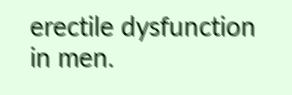erectile dysfunction in men.